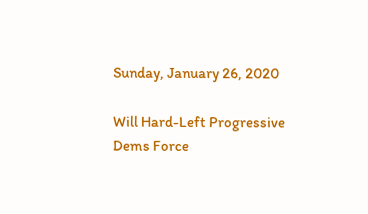Sunday, January 26, 2020

Will Hard-Left Progressive Dems Force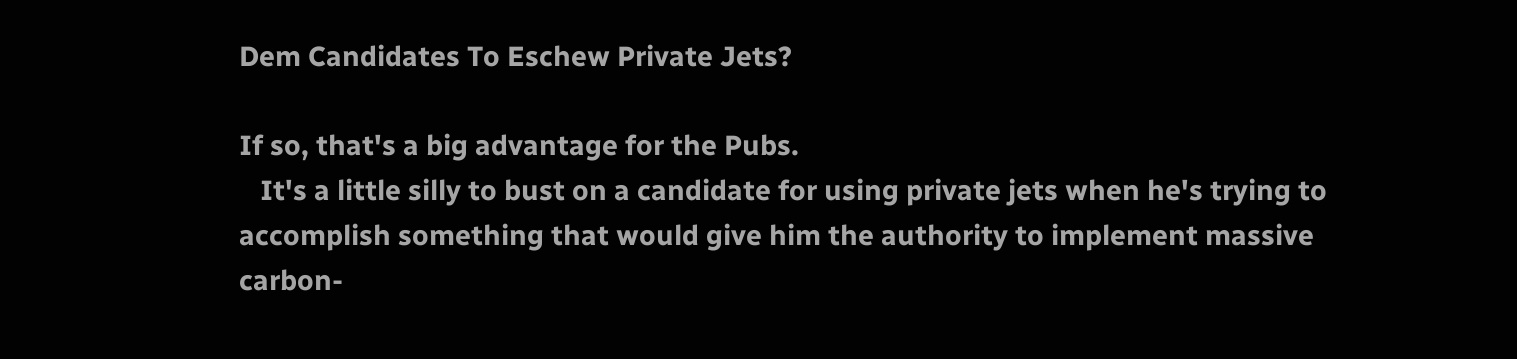Dem Candidates To Eschew Private Jets?

If so, that's a big advantage for the Pubs.
   It's a little silly to bust on a candidate for using private jets when he's trying to accomplish something that would give him the authority to implement massive carbon-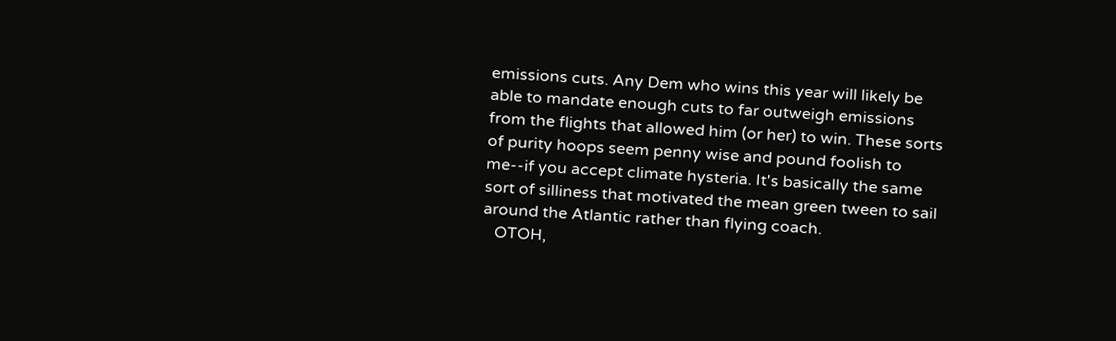emissions cuts. Any Dem who wins this year will likely be able to mandate enough cuts to far outweigh emissions from the flights that allowed him (or her) to win. These sorts of purity hoops seem penny wise and pound foolish to me--if you accept climate hysteria. It's basically the same sort of silliness that motivated the mean green tween to sail around the Atlantic rather than flying coach.
   OTOH,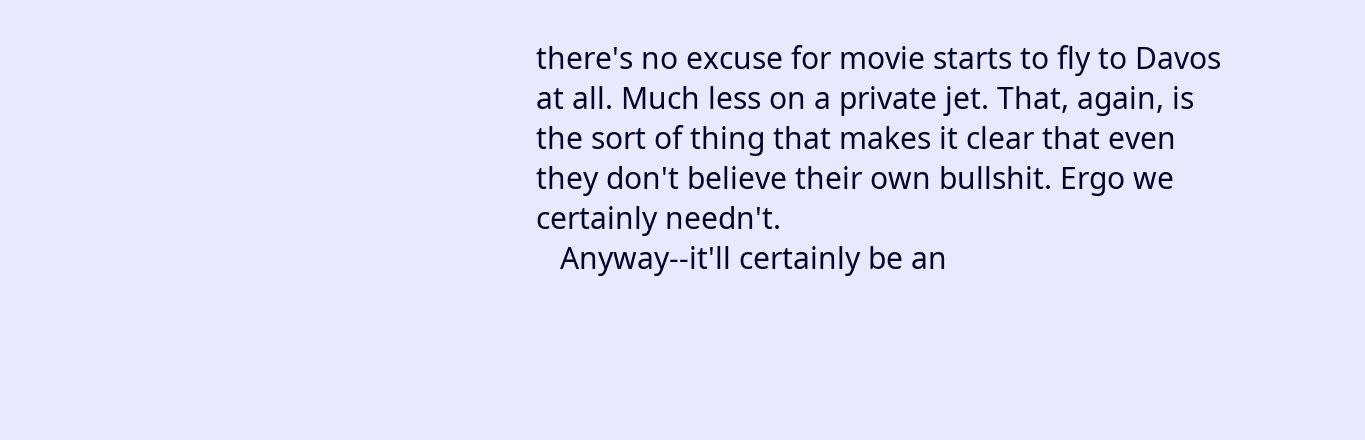there's no excuse for movie starts to fly to Davos at all. Much less on a private jet. That, again, is the sort of thing that makes it clear that even they don't believe their own bullshit. Ergo we certainly needn't.
   Anyway--it'll certainly be an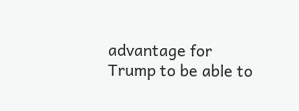advantage for Trump to be able to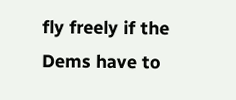fly freely if the Dems have to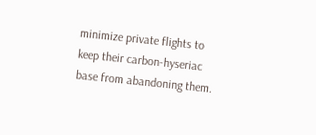minimize private flights to keep their carbon-hyseriac base from abandoning them.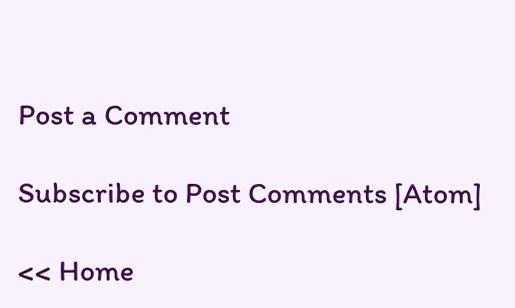Post a Comment

Subscribe to Post Comments [Atom]

<< Home